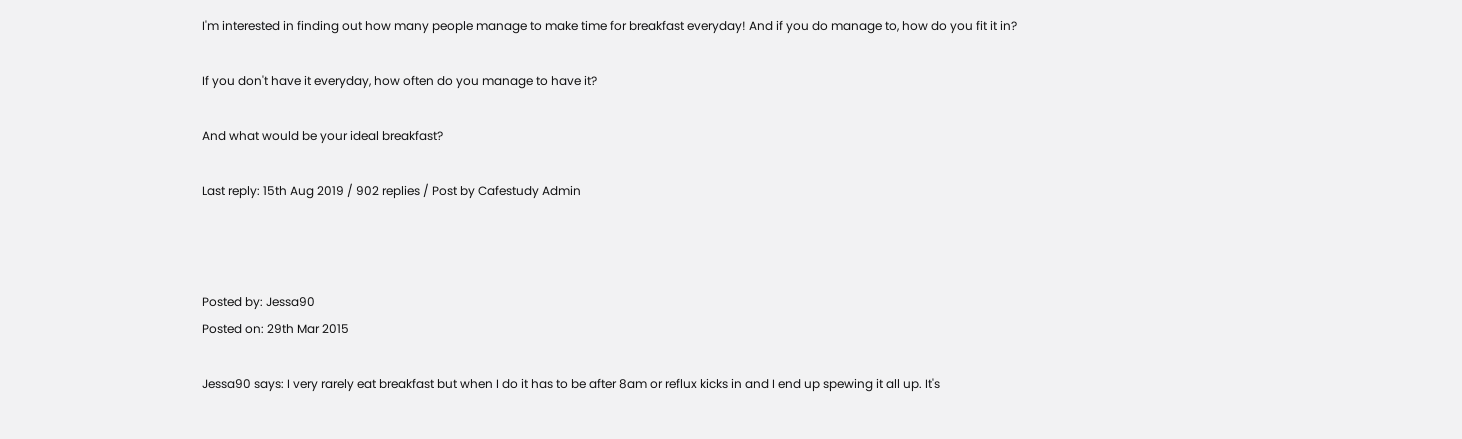I'm interested in finding out how many people manage to make time for breakfast everyday! And if you do manage to, how do you fit it in?

If you don't have it everyday, how often do you manage to have it?

And what would be your ideal breakfast?

Last reply: 15th Aug 2019 / 902 replies / Post by Cafestudy Admin



Posted by: Jessa90
Posted on: 29th Mar 2015

Jessa90 says: I very rarely eat breakfast but when I do it has to be after 8am or reflux kicks in and I end up spewing it all up. It's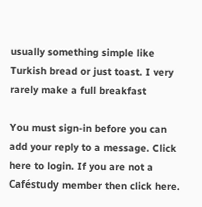usually something simple like Turkish bread or just toast. I very rarely make a full breakfast

You must sign-in before you can add your reply to a message. Click here to login. If you are not a Caféstudy member then click here.